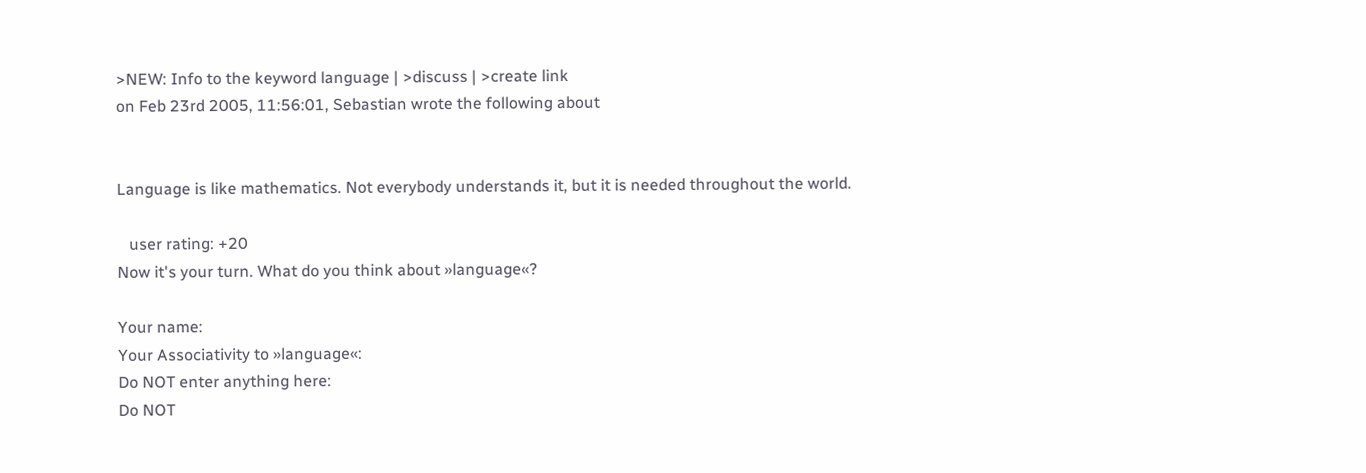>NEW: Info to the keyword language | >discuss | >create link
on Feb 23rd 2005, 11:56:01, Sebastian wrote the following about


Language is like mathematics. Not everybody understands it, but it is needed throughout the world.

   user rating: +20
Now it's your turn. What do you think about »language«?

Your name:
Your Associativity to »language«:
Do NOT enter anything here:
Do NOT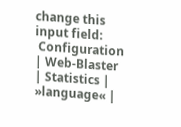change this input field:
 Configuration | Web-Blaster | Statistics | »language« |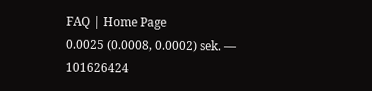FAQ | Home Page
0.0025 (0.0008, 0.0002) sek. –– 101626424